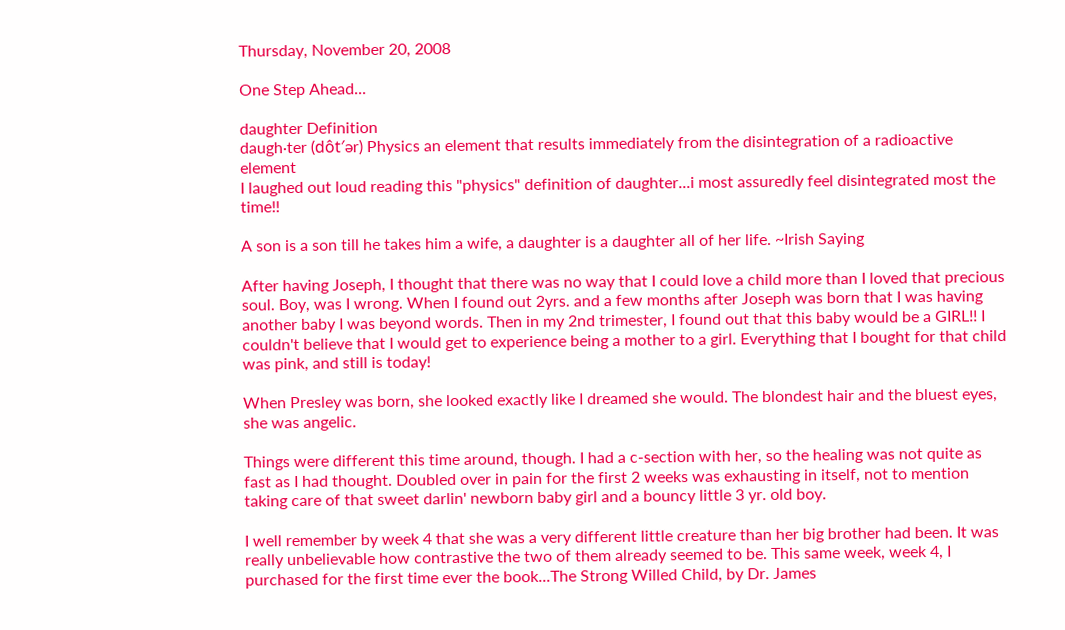Thursday, November 20, 2008

One Step Ahead...

daughter Definition
daugh·ter (dôt′ər) Physics an element that results immediately from the disintegration of a radioactive element
I laughed out loud reading this "physics" definition of daughter...i most assuredly feel disintegrated most the time!!

A son is a son till he takes him a wife, a daughter is a daughter all of her life. ~Irish Saying

After having Joseph, I thought that there was no way that I could love a child more than I loved that precious soul. Boy, was I wrong. When I found out 2yrs. and a few months after Joseph was born that I was having another baby I was beyond words. Then in my 2nd trimester, I found out that this baby would be a GIRL!! I couldn't believe that I would get to experience being a mother to a girl. Everything that I bought for that child was pink, and still is today!

When Presley was born, she looked exactly like I dreamed she would. The blondest hair and the bluest eyes, she was angelic.

Things were different this time around, though. I had a c-section with her, so the healing was not quite as fast as I had thought. Doubled over in pain for the first 2 weeks was exhausting in itself, not to mention taking care of that sweet darlin' newborn baby girl and a bouncy little 3 yr. old boy.

I well remember by week 4 that she was a very different little creature than her big brother had been. It was really unbelievable how contrastive the two of them already seemed to be. This same week, week 4, I purchased for the first time ever the book...The Strong Willed Child, by Dr. James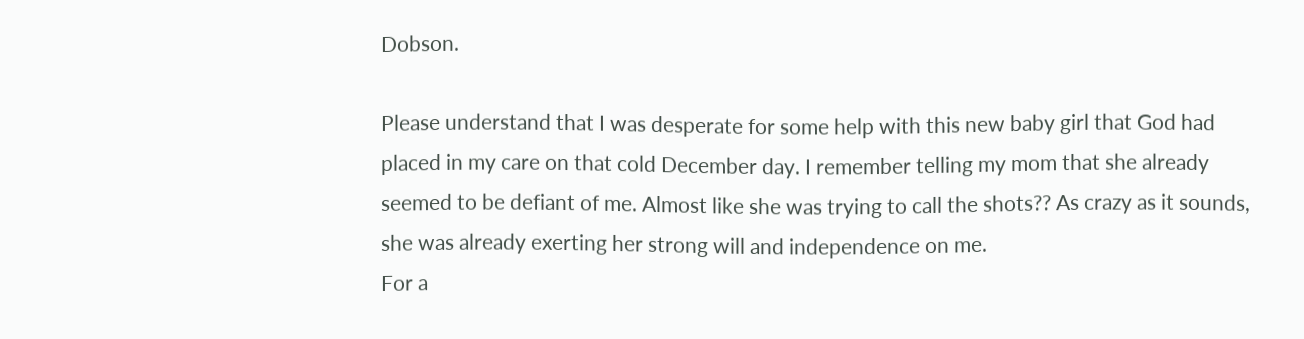Dobson.

Please understand that I was desperate for some help with this new baby girl that God had placed in my care on that cold December day. I remember telling my mom that she already seemed to be defiant of me. Almost like she was trying to call the shots?? As crazy as it sounds, she was already exerting her strong will and independence on me.
For a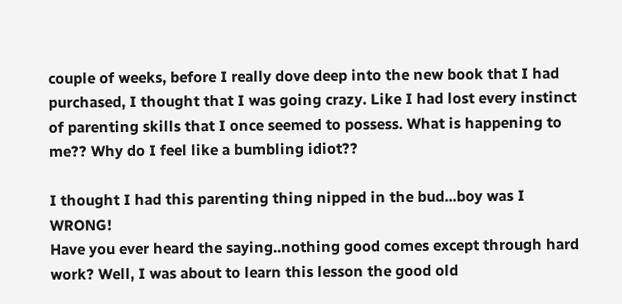couple of weeks, before I really dove deep into the new book that I had purchased, I thought that I was going crazy. Like I had lost every instinct of parenting skills that I once seemed to possess. What is happening to me?? Why do I feel like a bumbling idiot??

I thought I had this parenting thing nipped in the bud...boy was I WRONG!
Have you ever heard the saying..nothing good comes except through hard work? Well, I was about to learn this lesson the good old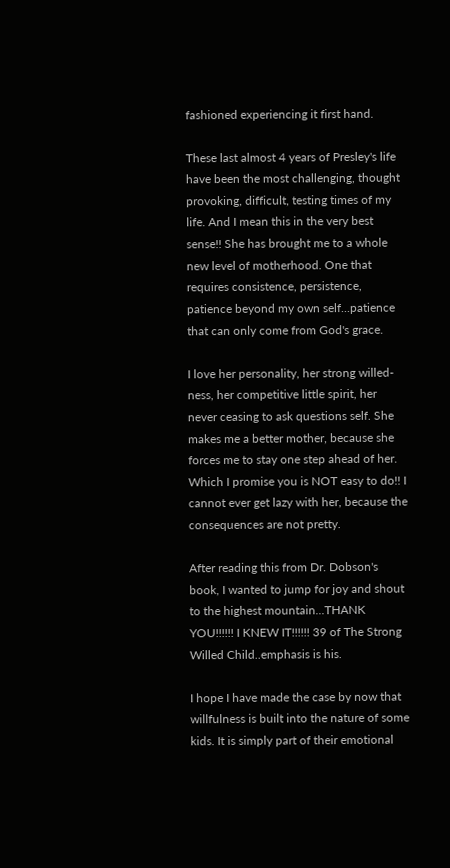fashioned experiencing it first hand.

These last almost 4 years of Presley's life have been the most challenging, thought provoking, difficult, testing times of my life. And I mean this in the very best sense!! She has brought me to a whole new level of motherhood. One that requires consistence, persistence, patience beyond my own self...patience that can only come from God's grace.

I love her personality, her strong willed-ness, her competitive little spirit, her never ceasing to ask questions self. She makes me a better mother, because she forces me to stay one step ahead of her. Which I promise you is NOT easy to do!! I cannot ever get lazy with her, because the consequences are not pretty.

After reading this from Dr. Dobson's book, I wanted to jump for joy and shout to the highest mountain...THANK YOU!!!!!! I KNEW IT!!!!!! 39 of The Strong Willed Child..emphasis is his.

I hope I have made the case by now that willfulness is built into the nature of some kids. It is simply part of their emotional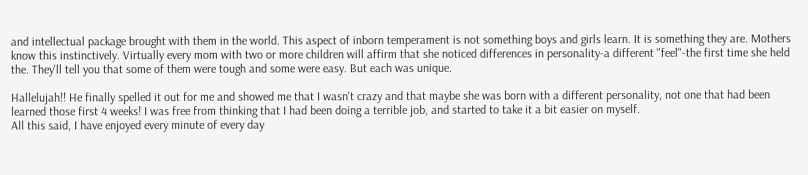and intellectual package brought with them in the world. This aspect of inborn temperament is not something boys and girls learn. It is something they are. Mothers know this instinctively. Virtually every mom with two or more children will affirm that she noticed differences in personality-a different "feel"-the first time she held the. They'll tell you that some of them were tough and some were easy. But each was unique.

Hallelujah!! He finally spelled it out for me and showed me that I wasn't crazy and that maybe she was born with a different personality, not one that had been learned those first 4 weeks! I was free from thinking that I had been doing a terrible job, and started to take it a bit easier on myself.
All this said, I have enjoyed every minute of every day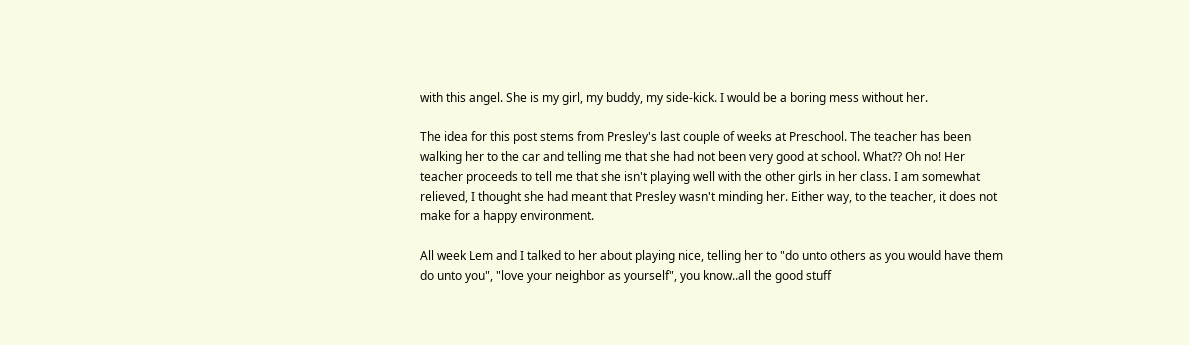with this angel. She is my girl, my buddy, my side-kick. I would be a boring mess without her.

The idea for this post stems from Presley's last couple of weeks at Preschool. The teacher has been walking her to the car and telling me that she had not been very good at school. What?? Oh no! Her teacher proceeds to tell me that she isn't playing well with the other girls in her class. I am somewhat relieved, I thought she had meant that Presley wasn't minding her. Either way, to the teacher, it does not make for a happy environment.

All week Lem and I talked to her about playing nice, telling her to "do unto others as you would have them do unto you", "love your neighbor as yourself", you know..all the good stuff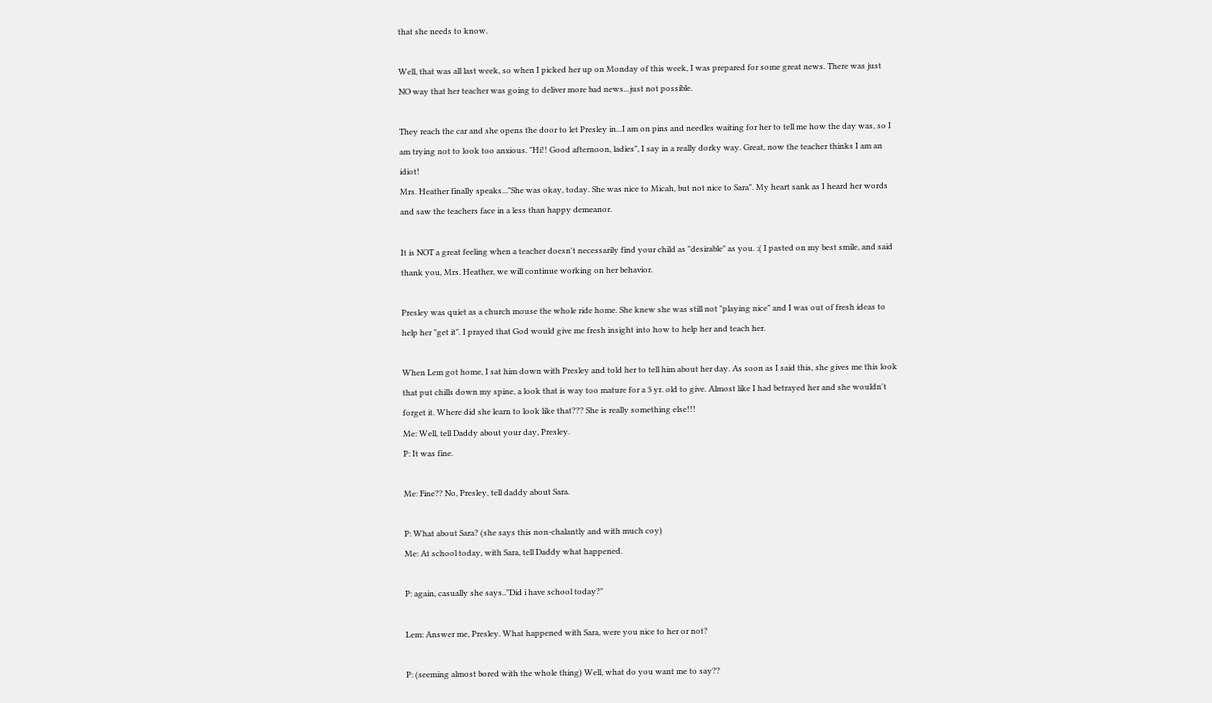that she needs to know.

Well, that was all last week, so when I picked her up on Monday of this week, I was prepared for some great news. There was just NO way that her teacher was going to deliver more bad news...just not possible.

They reach the car and she opens the door to let Presley in...I am on pins and needles waiting for her to tell me how the day was, so I am trying not to look too anxious. "Hi!! Good afternoon, ladies", I say in a really dorky way. Great, now the teacher thinks I am an idiot!
Mrs. Heather finally speaks..."She was okay, today. She was nice to Micah, but not nice to Sara". My heart sank as I heard her words and saw the teachers face in a less than happy demeanor.

It is NOT a great feeling when a teacher doesn't necessarily find your child as "desirable" as you. :( I pasted on my best smile, and said thank you, Mrs. Heather, we will continue working on her behavior.

Presley was quiet as a church mouse the whole ride home. She knew she was still not "playing nice" and I was out of fresh ideas to help her "get it". I prayed that God would give me fresh insight into how to help her and teach her.

When Lem got home, I sat him down with Presley and told her to tell him about her day. As soon as I said this, she gives me this look that put chills down my spine, a look that is way too mature for a 3 yr. old to give. Almost like I had betrayed her and she wouldn't forget it. Where did she learn to look like that??? She is really something else!!!
Me: Well, tell Daddy about your day, Presley.
P: It was fine.

Me: Fine?? No, Presley, tell daddy about Sara.

P: What about Sara? (she says this non-chalantly and with much coy)
Me: At school today, with Sara, tell Daddy what happened.

P: again, casually she says.."Did i have school today?"

Lem: Answer me, Presley. What happened with Sara, were you nice to her or not?

P: (seeming almost bored with the whole thing) Well, what do you want me to say??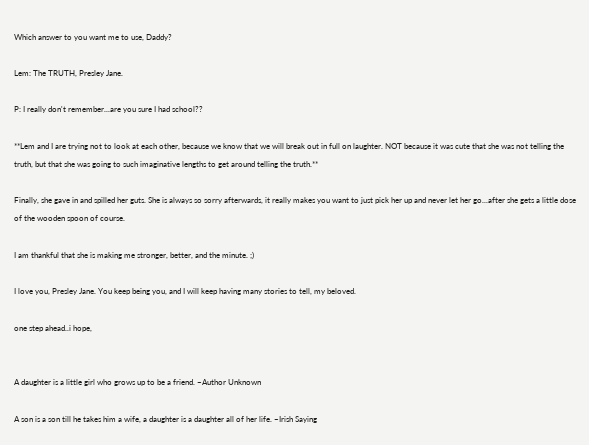Which answer to you want me to use, Daddy?

Lem: The TRUTH, Presley Jane.

P: I really don't remember...are you sure I had school??

**Lem and I are trying not to look at each other, because we know that we will break out in full on laughter. NOT because it was cute that she was not telling the truth, but that she was going to such imaginative lengths to get around telling the truth.**

Finally, she gave in and spilled her guts. She is always so sorry afterwards, it really makes you want to just pick her up and never let her go...after she gets a little dose of the wooden spoon of course.

I am thankful that she is making me stronger, better, and the minute. ;)

I love you, Presley Jane. You keep being you, and I will keep having many stories to tell, my beloved.

one step ahead..i hope,


A daughter is a little girl who grows up to be a friend. ~Author Unknown

A son is a son till he takes him a wife, a daughter is a daughter all of her life. ~Irish Saying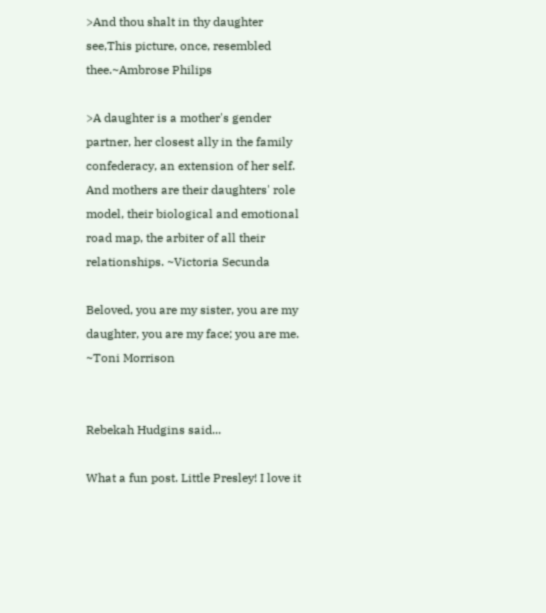>And thou shalt in thy daughter see,This picture, once, resembled thee.~Ambrose Philips

>A daughter is a mother's gender partner, her closest ally in the family confederacy, an extension of her self. And mothers are their daughters' role model, their biological and emotional road map, the arbiter of all their relationships. ~Victoria Secunda

Beloved, you are my sister, you are my daughter, you are my face; you are me. ~Toni Morrison


Rebekah Hudgins said...

What a fun post. Little Presley! I love it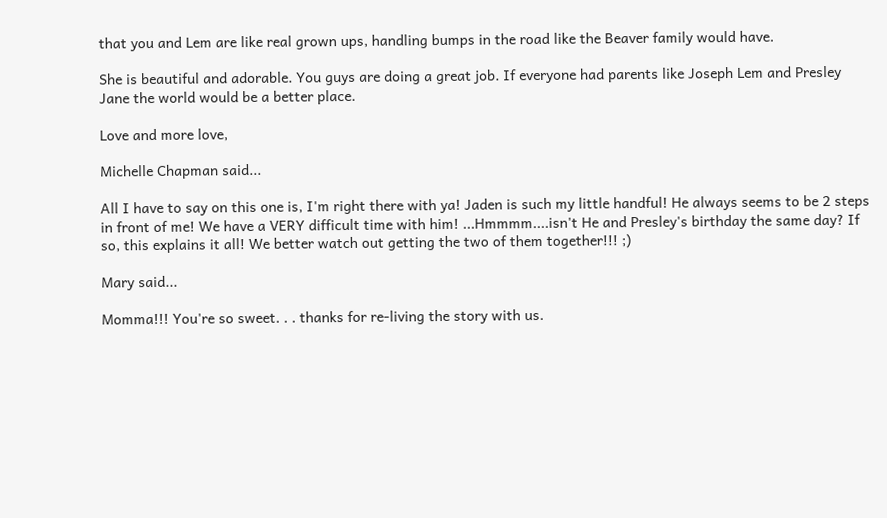that you and Lem are like real grown ups, handling bumps in the road like the Beaver family would have.

She is beautiful and adorable. You guys are doing a great job. If everyone had parents like Joseph Lem and Presley Jane the world would be a better place.

Love and more love,

Michelle Chapman said...

All I have to say on this one is, I'm right there with ya! Jaden is such my little handful! He always seems to be 2 steps in front of me! We have a VERY difficult time with him! ...Hmmmm....isn't He and Presley's birthday the same day? If so, this explains it all! We better watch out getting the two of them together!!! ;)

Mary said...

Momma!!! You're so sweet. . . thanks for re-living the story with us.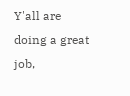Y'all are doing a great job,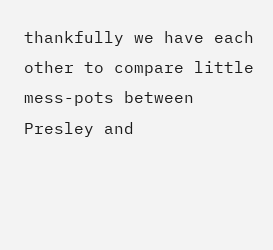thankfully we have each other to compare little mess-pots between Presley and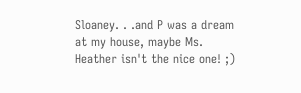Sloaney. . .and P was a dream at my house, maybe Ms. Heather isn't the nice one! ;)